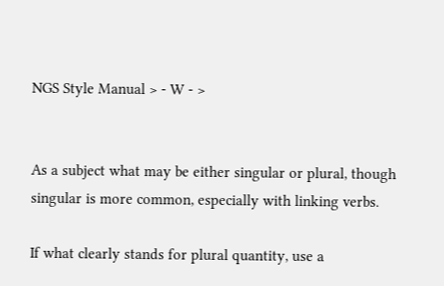NGS Style Manual > - W - >


As a subject what may be either singular or plural, though singular is more common, especially with linking verbs.

If what clearly stands for plural quantity, use a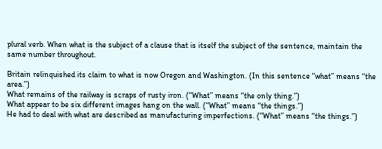plural verb. When what is the subject of a clause that is itself the subject of the sentence, maintain the same number throughout.

Britain relinquished its claim to what is now Oregon and Washington. (In this sentence “what” means “the area.”)
What remains of the railway is scraps of rusty iron. (“What” means “the only thing.”)
What appear to be six different images hang on the wall. (“What” means “the things.”)
He had to deal with what are described as manufacturing imperfections. (“What” means “the things.”)